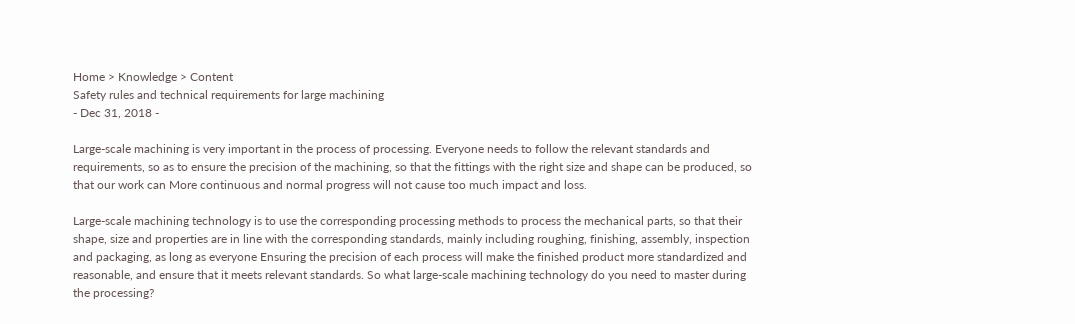Home > Knowledge > Content
Safety rules and technical requirements for large machining
- Dec 31, 2018 -

Large-scale machining is very important in the process of processing. Everyone needs to follow the relevant standards and requirements, so as to ensure the precision of the machining, so that the fittings with the right size and shape can be produced, so that our work can More continuous and normal progress will not cause too much impact and loss.

Large-scale machining technology is to use the corresponding processing methods to process the mechanical parts, so that their shape, size and properties are in line with the corresponding standards, mainly including roughing, finishing, assembly, inspection and packaging, as long as everyone Ensuring the precision of each process will make the finished product more standardized and reasonable, and ensure that it meets relevant standards. So what large-scale machining technology do you need to master during the processing?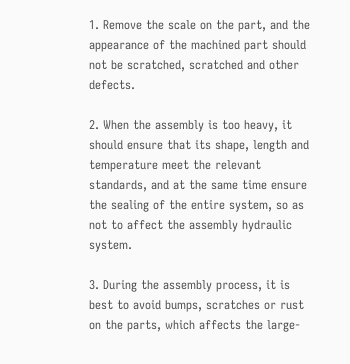1. Remove the scale on the part, and the appearance of the machined part should not be scratched, scratched and other defects.

2. When the assembly is too heavy, it should ensure that its shape, length and temperature meet the relevant standards, and at the same time ensure the sealing of the entire system, so as not to affect the assembly hydraulic system.

3. During the assembly process, it is best to avoid bumps, scratches or rust on the parts, which affects the large-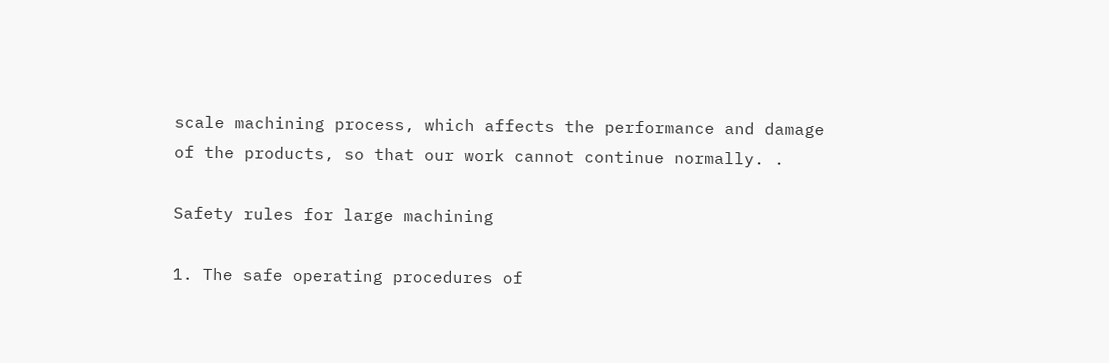scale machining process, which affects the performance and damage of the products, so that our work cannot continue normally. .

Safety rules for large machining

1. The safe operating procedures of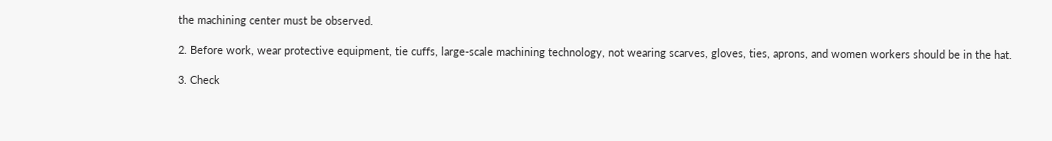the machining center must be observed.

2. Before work, wear protective equipment, tie cuffs, large-scale machining technology, not wearing scarves, gloves, ties, aprons, and women workers should be in the hat.

3. Check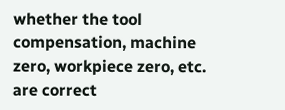whether the tool compensation, machine zero, workpiece zero, etc. are correct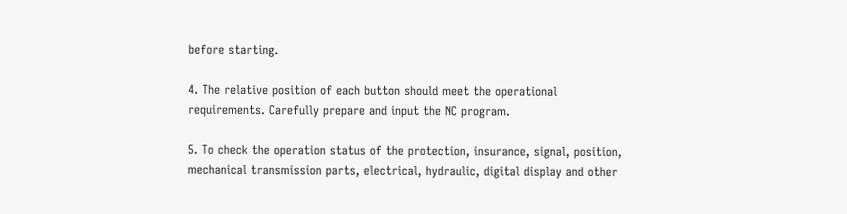before starting.

4. The relative position of each button should meet the operational requirements. Carefully prepare and input the NC program.

5. To check the operation status of the protection, insurance, signal, position, mechanical transmission parts, electrical, hydraulic, digital display and other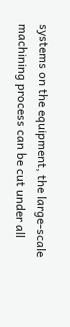systems on the equipment, the large-scale machining process can be cut under all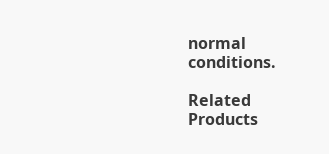normal conditions.

Related Products